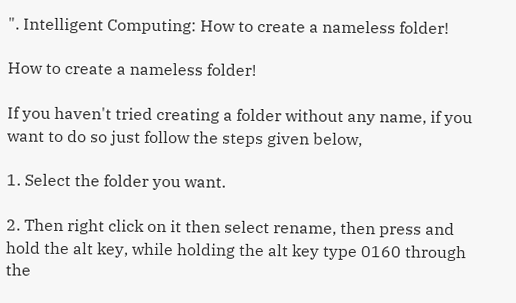". Intelligent Computing: How to create a nameless folder!

How to create a nameless folder!

If you haven't tried creating a folder without any name, if you want to do so just follow the steps given below,

1. Select the folder you want.

2. Then right click on it then select rename, then press and hold the alt key, while holding the alt key type 0160 through the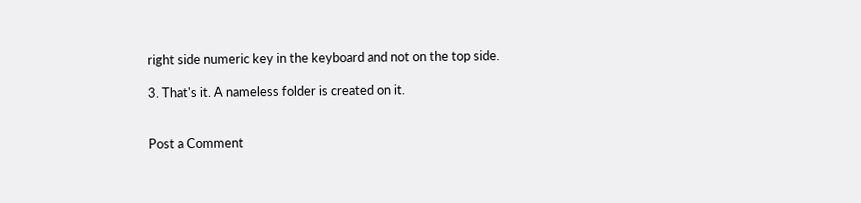right side numeric key in the keyboard and not on the top side.

3. That's it. A nameless folder is created on it.


Post a Comment